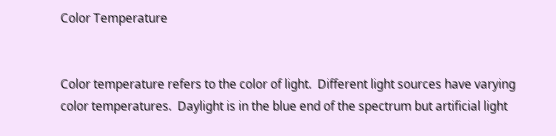Color Temperature


Color temperature refers to the color of light.  Different light sources have varying color temperatures.  Daylight is in the blue end of the spectrum but artificial light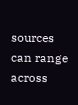sources can range across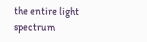the entire light spectrum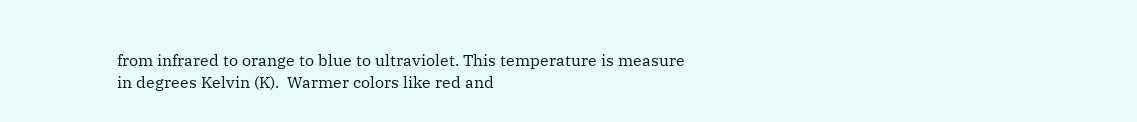from infrared to orange to blue to ultraviolet. This temperature is measure in degrees Kelvin (K).  Warmer colors like red and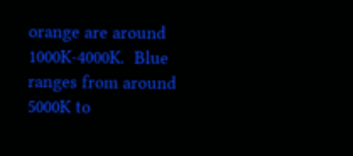orange are around 1000K-4000K.  Blue ranges from around 5000K to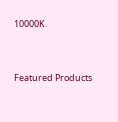10000K.


Featured Products